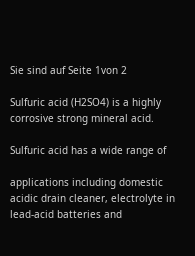Sie sind auf Seite 1von 2

Sulfuric acid (H2SO4) is a highly corrosive strong mineral acid.

Sulfuric acid has a wide range of

applications including domestic acidic drain cleaner, electrolyte in lead-acid batteries and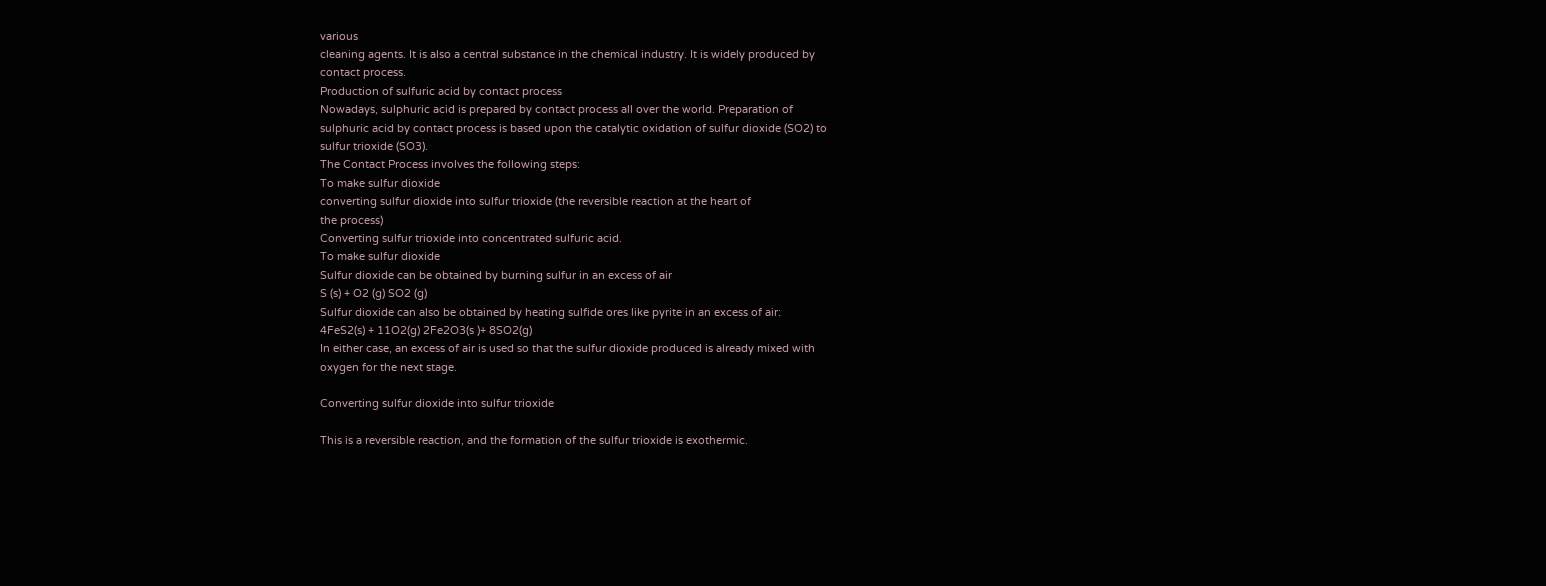various
cleaning agents. It is also a central substance in the chemical industry. It is widely produced by
contact process.
Production of sulfuric acid by contact process
Nowadays, sulphuric acid is prepared by contact process all over the world. Preparation of
sulphuric acid by contact process is based upon the catalytic oxidation of sulfur dioxide (SO2) to
sulfur trioxide (SO3).
The Contact Process involves the following steps:
To make sulfur dioxide
converting sulfur dioxide into sulfur trioxide (the reversible reaction at the heart of
the process)
Converting sulfur trioxide into concentrated sulfuric acid.
To make sulfur dioxide
Sulfur dioxide can be obtained by burning sulfur in an excess of air
S (s) + O2 (g) SO2 (g)
Sulfur dioxide can also be obtained by heating sulfide ores like pyrite in an excess of air:
4FeS2(s) + 11O2(g) 2Fe2O3(s )+ 8SO2(g)
In either case, an excess of air is used so that the sulfur dioxide produced is already mixed with
oxygen for the next stage.

Converting sulfur dioxide into sulfur trioxide

This is a reversible reaction, and the formation of the sulfur trioxide is exothermic.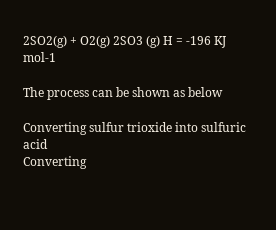2SO2(g) + O2(g) 2SO3 (g) H = -196 KJ mol-1

The process can be shown as below

Converting sulfur trioxide into sulfuric acid
Converting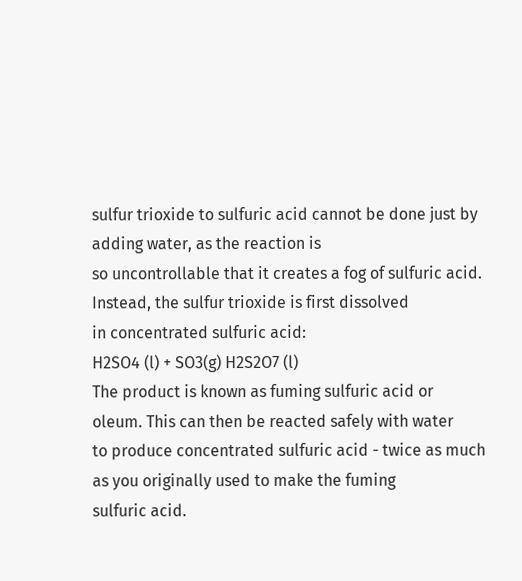sulfur trioxide to sulfuric acid cannot be done just by adding water, as the reaction is
so uncontrollable that it creates a fog of sulfuric acid. Instead, the sulfur trioxide is first dissolved
in concentrated sulfuric acid:
H2SO4 (l) + SO3(g) H2S2O7 (l)
The product is known as fuming sulfuric acid or oleum. This can then be reacted safely with water
to produce concentrated sulfuric acid - twice as much as you originally used to make the fuming
sulfuric acid.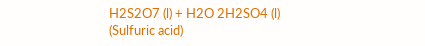H2S2O7 (l) + H2O 2H2SO4 (l)
(Sulfuric acid)